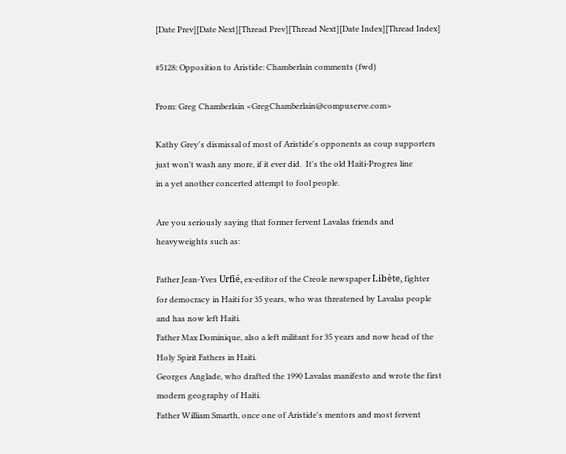[Date Prev][Date Next][Thread Prev][Thread Next][Date Index][Thread Index]

#5128: Opposition to Aristide: Chamberlain comments (fwd)

From: Greg Chamberlain <GregChamberlain@compuserve.com>

Kathy Grey's dismissal of most of Aristide's opponents as coup supporters
just won't wash any more, if it ever did.  It's the old Haiti-Progres line
in a yet another concerted attempt to fool people.

Are you seriously saying that former fervent Lavalas friends and
heavyweights such as:

Father Jean-Yves Urfié, ex-editor of the Creole newspaper Libète, fighter
for democracy in Haiti for 35 years, who was threatened by Lavalas people
and has now left Haiti.
Father Max Dominique, also a left militant for 35 years and now head of the
Holy Spirit Fathers in Haiti.
Georges Anglade, who drafted the 1990 Lavalas manifesto and wrote the first
modern geography of Haiti.
Father William Smarth, once one of Aristide's mentors and most fervent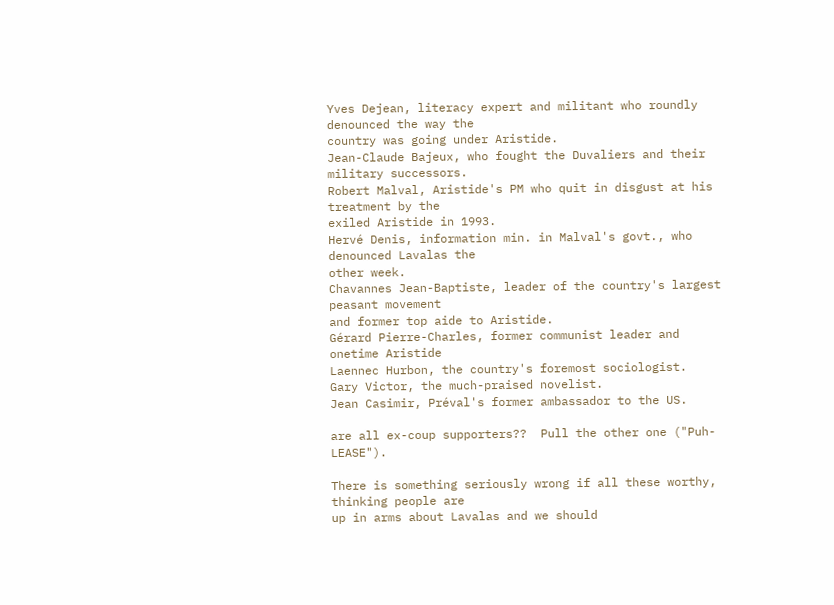Yves Dejean, literacy expert and militant who roundly denounced the way the
country was going under Aristide.
Jean-Claude Bajeux, who fought the Duvaliers and their military successors.
Robert Malval, Aristide's PM who quit in disgust at his treatment by the
exiled Aristide in 1993.
Hervé Denis, information min. in Malval's govt., who denounced Lavalas the
other week.
Chavannes Jean-Baptiste, leader of the country's largest peasant movement
and former top aide to Aristide.
Gérard Pierre-Charles, former communist leader and onetime Aristide
Laennec Hurbon, the country's foremost sociologist.
Gary Victor, the much-praised novelist.
Jean Casimir, Préval's former ambassador to the US.

are all ex-coup supporters??  Pull the other one ("Puh-LEASE").

There is something seriously wrong if all these worthy, thinking people are
up in arms about Lavalas and we should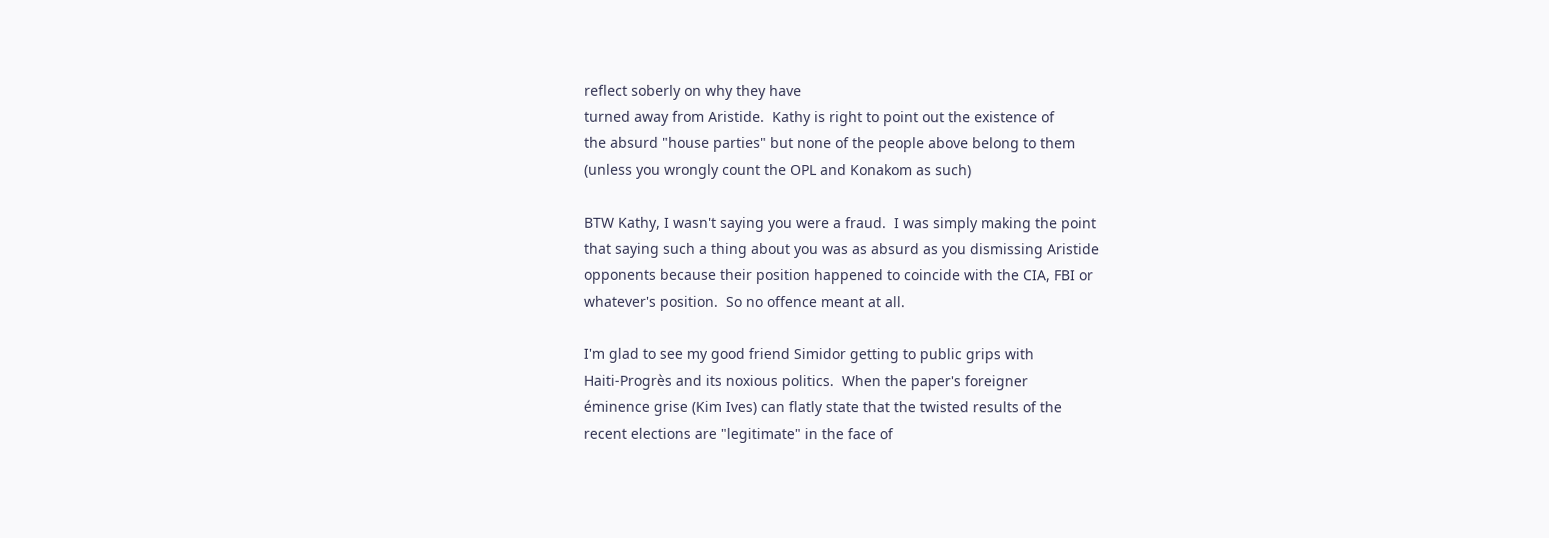reflect soberly on why they have
turned away from Aristide.  Kathy is right to point out the existence of
the absurd "house parties" but none of the people above belong to them
(unless you wrongly count the OPL and Konakom as such)

BTW Kathy, I wasn't saying you were a fraud.  I was simply making the point
that saying such a thing about you was as absurd as you dismissing Aristide
opponents because their position happened to coincide with the CIA, FBI or
whatever's position.  So no offence meant at all.

I'm glad to see my good friend Simidor getting to public grips with
Haiti-Progrès and its noxious politics.  When the paper's foreigner
éminence grise (Kim Ives) can flatly state that the twisted results of the
recent elections are "legitimate" in the face of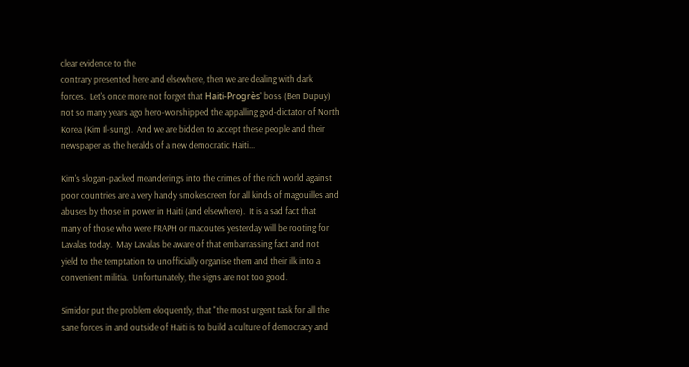clear evidence to the
contrary presented here and elsewhere, then we are dealing with dark
forces.  Let's once more not forget that Haiti-Progrès' boss (Ben Dupuy)
not so many years ago hero-worshipped the appalling god-dictator of North
Korea (Kim Il-sung).  And we are bidden to accept these people and their
newspaper as the heralds of a new democratic Haiti...

Kim's slogan-packed meanderings into the crimes of the rich world against
poor countries are a very handy smokescreen for all kinds of magouilles and
abuses by those in power in Haiti (and elsewhere).  It is a sad fact that
many of those who were FRAPH or macoutes yesterday will be rooting for
Lavalas today.  May Lavalas be aware of that embarrassing fact and not
yield to the temptation to unofficially organise them and their ilk into a
convenient militia.  Unfortunately, the signs are not too good.

Simidor put the problem eloquently, that "the most urgent task for all the
sane forces in and outside of Haiti is to build a culture of democracy and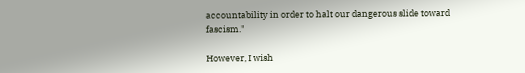accountability in order to halt our dangerous slide toward fascism."

However, I wish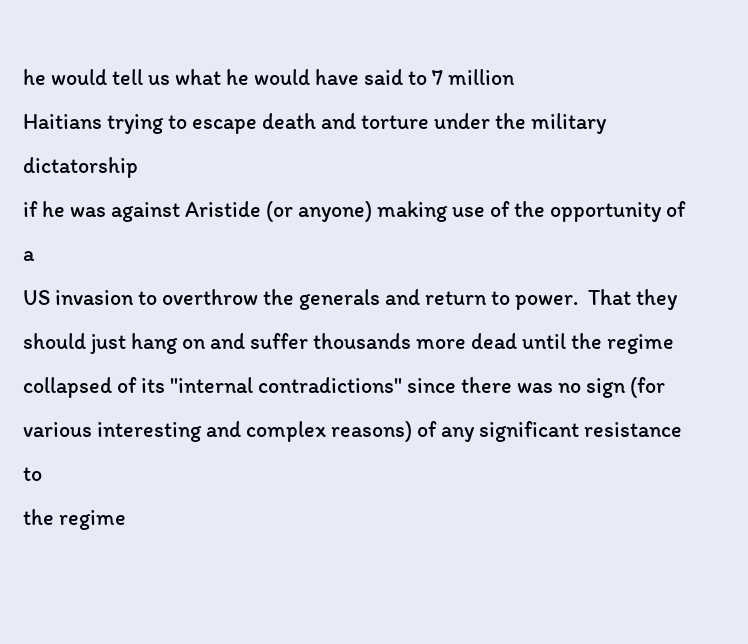he would tell us what he would have said to 7 million
Haitians trying to escape death and torture under the military dictatorship
if he was against Aristide (or anyone) making use of the opportunity of a
US invasion to overthrow the generals and return to power.  That they
should just hang on and suffer thousands more dead until the regime
collapsed of its "internal contradictions" since there was no sign (for
various interesting and complex reasons) of any significant resistance to
the regime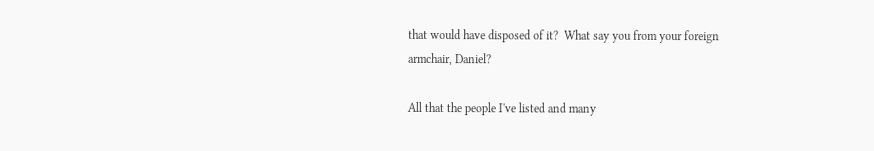that would have disposed of it?  What say you from your foreign
armchair, Daniel?

All that the people I've listed and many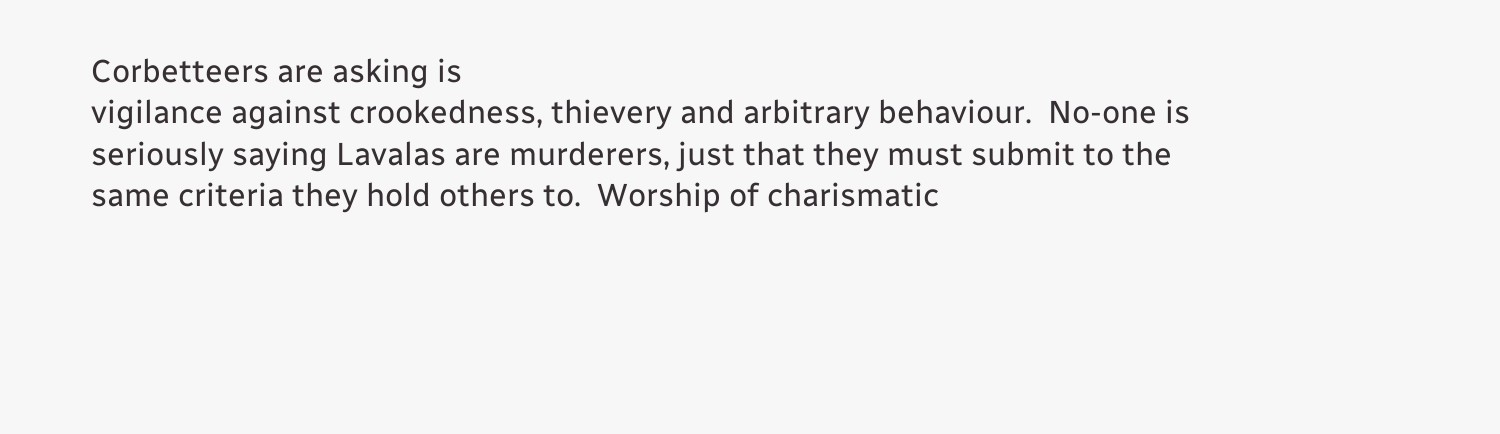Corbetteers are asking is
vigilance against crookedness, thievery and arbitrary behaviour.  No-one is
seriously saying Lavalas are murderers, just that they must submit to the
same criteria they hold others to.  Worship of charismatic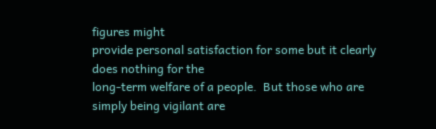figures might
provide personal satisfaction for some but it clearly does nothing for the
long-term welfare of a people.  But those who are simply being vigilant are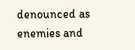denounced as enemies and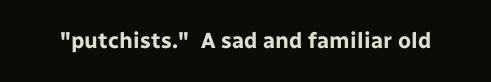"putchists."  A sad and familiar old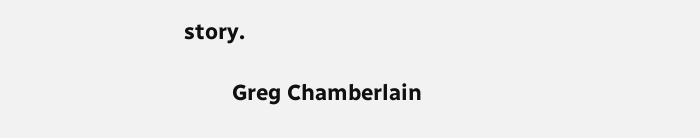story.

        Greg Chamberlain